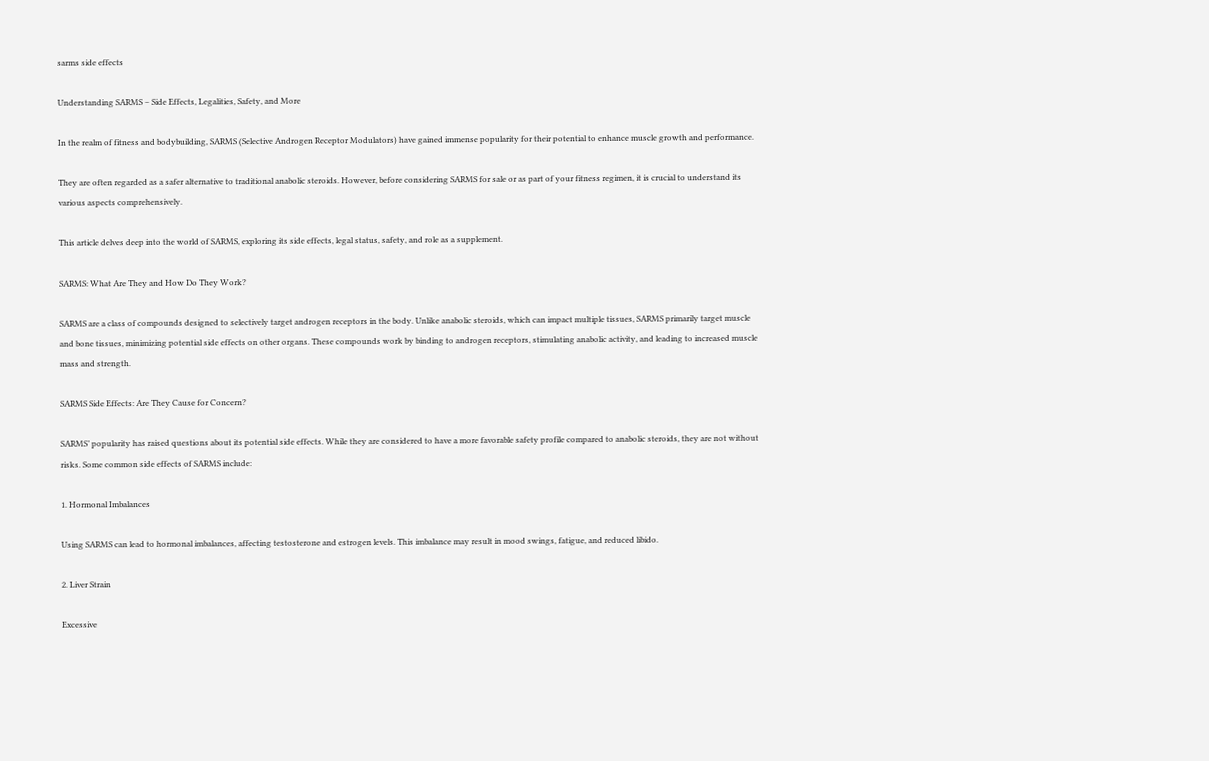sarms side effects

Understanding SARMS – Side Effects, Legalities, Safety, and More

In the realm of fitness and bodybuilding, SARMS (Selective Androgen Receptor Modulators) have gained immense popularity for their potential to enhance muscle growth and performance.

They are often regarded as a safer alternative to traditional anabolic steroids. However, before considering SARMS for sale or as part of your fitness regimen, it is crucial to understand its various aspects comprehensively.

This article delves deep into the world of SARMS, exploring its side effects, legal status, safety, and role as a supplement.

SARMS: What Are They and How Do They Work?

SARMS are a class of compounds designed to selectively target androgen receptors in the body. Unlike anabolic steroids, which can impact multiple tissues, SARMS primarily target muscle and bone tissues, minimizing potential side effects on other organs. These compounds work by binding to androgen receptors, stimulating anabolic activity, and leading to increased muscle mass and strength.

SARMS Side Effects: Are They Cause for Concern?

SARMS’ popularity has raised questions about its potential side effects. While they are considered to have a more favorable safety profile compared to anabolic steroids, they are not without risks. Some common side effects of SARMS include:

1. Hormonal Imbalances

Using SARMS can lead to hormonal imbalances, affecting testosterone and estrogen levels. This imbalance may result in mood swings, fatigue, and reduced libido.

2. Liver Strain

Excessive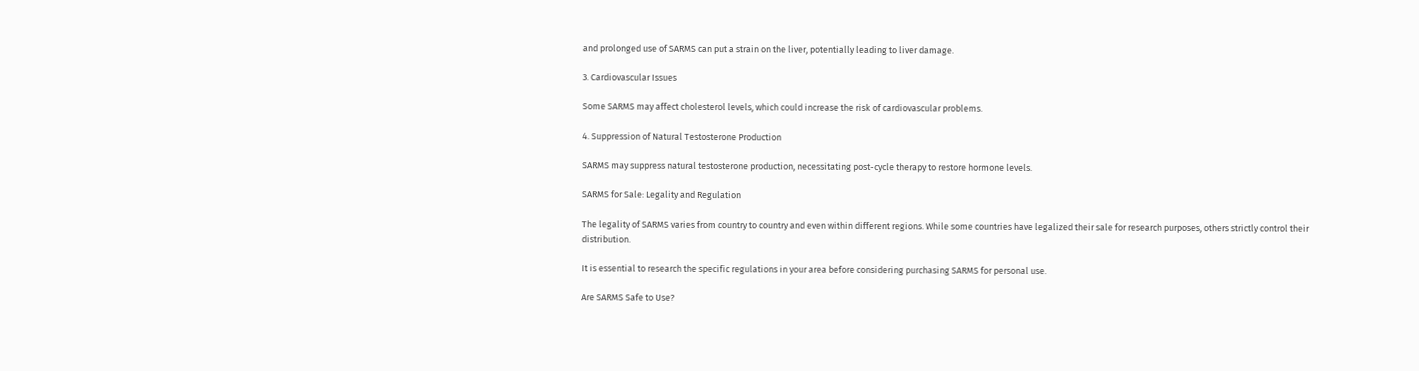and prolonged use of SARMS can put a strain on the liver, potentially leading to liver damage.

3. Cardiovascular Issues

Some SARMS may affect cholesterol levels, which could increase the risk of cardiovascular problems.

4. Suppression of Natural Testosterone Production

SARMS may suppress natural testosterone production, necessitating post-cycle therapy to restore hormone levels.

SARMS for Sale: Legality and Regulation

The legality of SARMS varies from country to country and even within different regions. While some countries have legalized their sale for research purposes, others strictly control their distribution.

It is essential to research the specific regulations in your area before considering purchasing SARMS for personal use.

Are SARMS Safe to Use?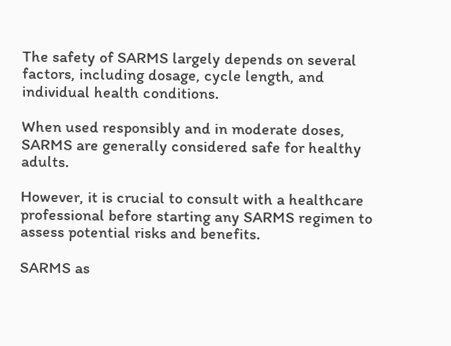The safety of SARMS largely depends on several factors, including dosage, cycle length, and individual health conditions.

When used responsibly and in moderate doses, SARMS are generally considered safe for healthy adults.

However, it is crucial to consult with a healthcare professional before starting any SARMS regimen to assess potential risks and benefits.

SARMS as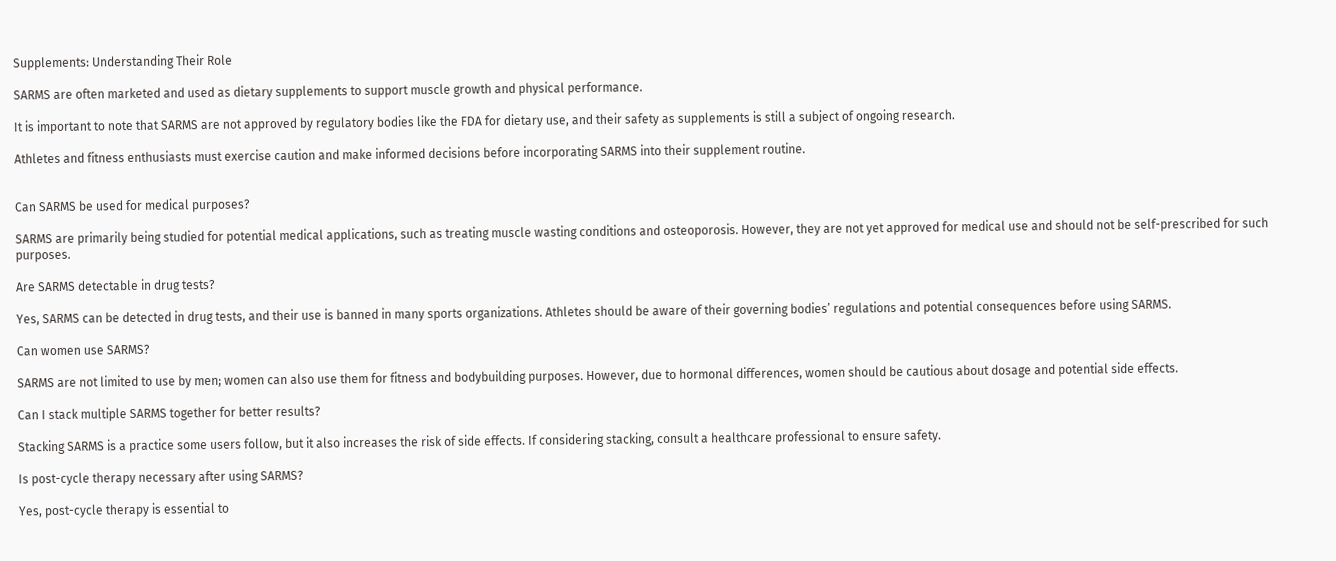Supplements: Understanding Their Role

SARMS are often marketed and used as dietary supplements to support muscle growth and physical performance.

It is important to note that SARMS are not approved by regulatory bodies like the FDA for dietary use, and their safety as supplements is still a subject of ongoing research.

Athletes and fitness enthusiasts must exercise caution and make informed decisions before incorporating SARMS into their supplement routine.


Can SARMS be used for medical purposes?

SARMS are primarily being studied for potential medical applications, such as treating muscle wasting conditions and osteoporosis. However, they are not yet approved for medical use and should not be self-prescribed for such purposes.

Are SARMS detectable in drug tests?

Yes, SARMS can be detected in drug tests, and their use is banned in many sports organizations. Athletes should be aware of their governing bodies’ regulations and potential consequences before using SARMS.

Can women use SARMS?

SARMS are not limited to use by men; women can also use them for fitness and bodybuilding purposes. However, due to hormonal differences, women should be cautious about dosage and potential side effects.

Can I stack multiple SARMS together for better results?

Stacking SARMS is a practice some users follow, but it also increases the risk of side effects. If considering stacking, consult a healthcare professional to ensure safety.

Is post-cycle therapy necessary after using SARMS?

Yes, post-cycle therapy is essential to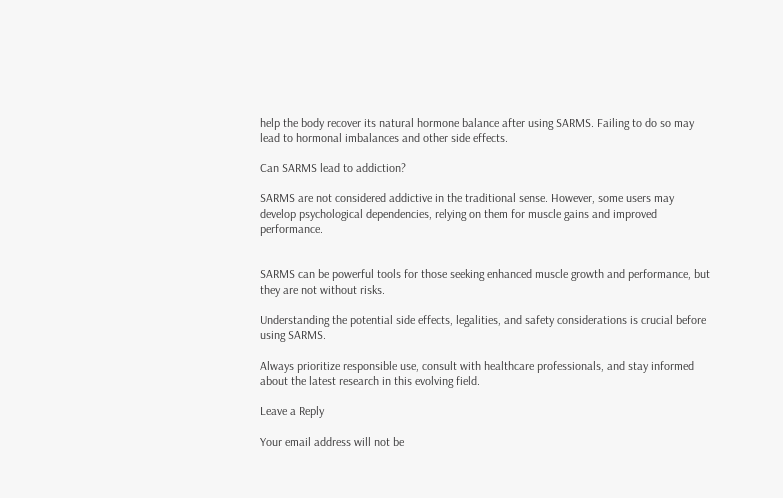help the body recover its natural hormone balance after using SARMS. Failing to do so may lead to hormonal imbalances and other side effects.

Can SARMS lead to addiction?

SARMS are not considered addictive in the traditional sense. However, some users may develop psychological dependencies, relying on them for muscle gains and improved performance.


SARMS can be powerful tools for those seeking enhanced muscle growth and performance, but they are not without risks.

Understanding the potential side effects, legalities, and safety considerations is crucial before using SARMS.

Always prioritize responsible use, consult with healthcare professionals, and stay informed about the latest research in this evolving field.

Leave a Reply

Your email address will not be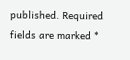published. Required fields are marked *